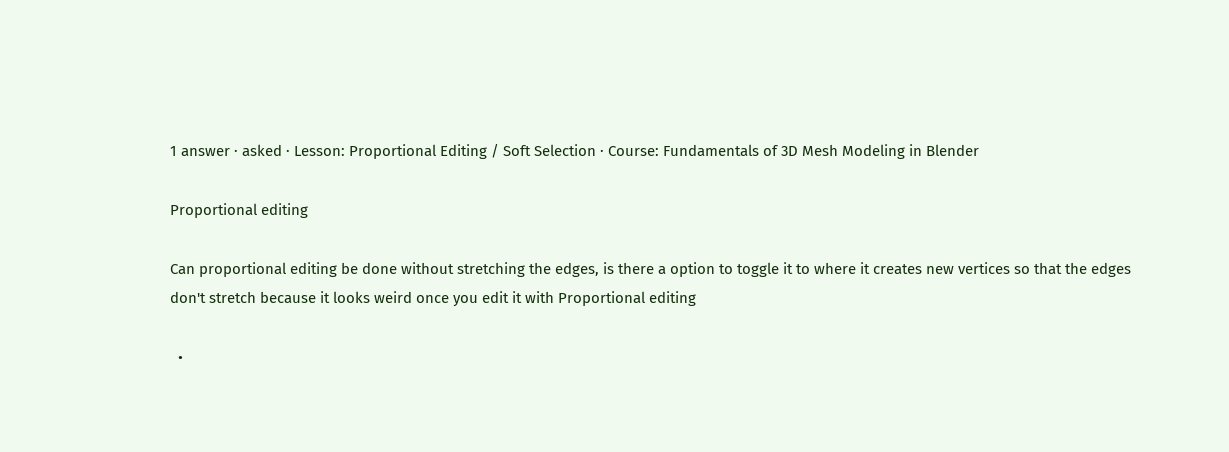1 answer · asked · Lesson: Proportional Editing / Soft Selection · Course: Fundamentals of 3D Mesh Modeling in Blender

Proportional editing

Can proportional editing be done without stretching the edges, is there a option to toggle it to where it creates new vertices so that the edges don't stretch because it looks weird once you edit it with Proportional editing

  •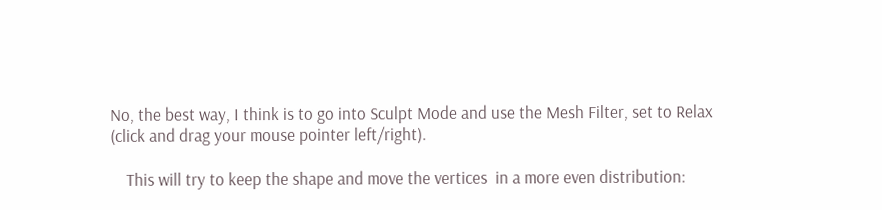No, the best way, I think is to go into Sculpt Mode and use the Mesh Filter, set to Relax (click and drag your mouse pointer left/right).

    This will try to keep the shape and move the vertices  in a more even distribution: